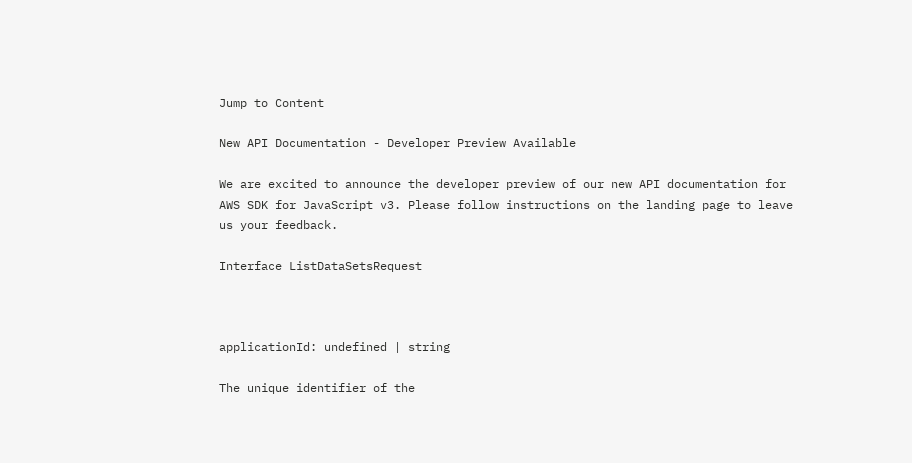Jump to Content

New API Documentation - Developer Preview Available

We are excited to announce the developer preview of our new API documentation for AWS SDK for JavaScript v3. Please follow instructions on the landing page to leave us your feedback.

Interface ListDataSetsRequest



applicationId: undefined | string

The unique identifier of the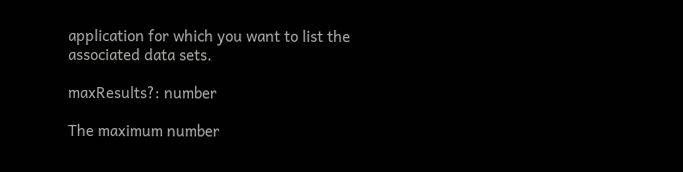application for which you want to list the associated data sets.

maxResults?: number

The maximum number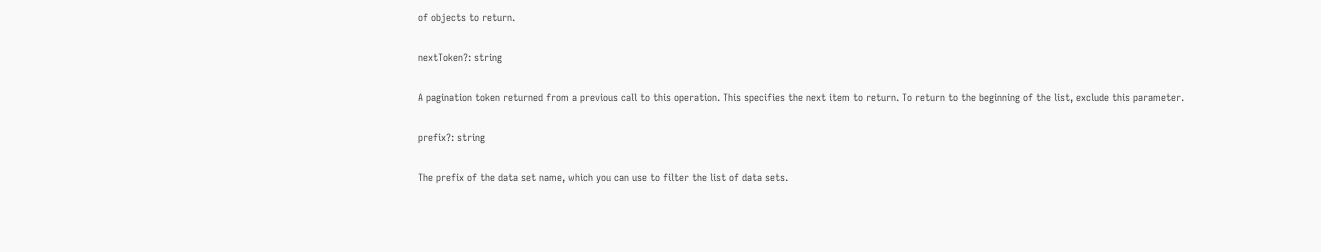of objects to return.

nextToken?: string

A pagination token returned from a previous call to this operation. This specifies the next item to return. To return to the beginning of the list, exclude this parameter.

prefix?: string

The prefix of the data set name, which you can use to filter the list of data sets.